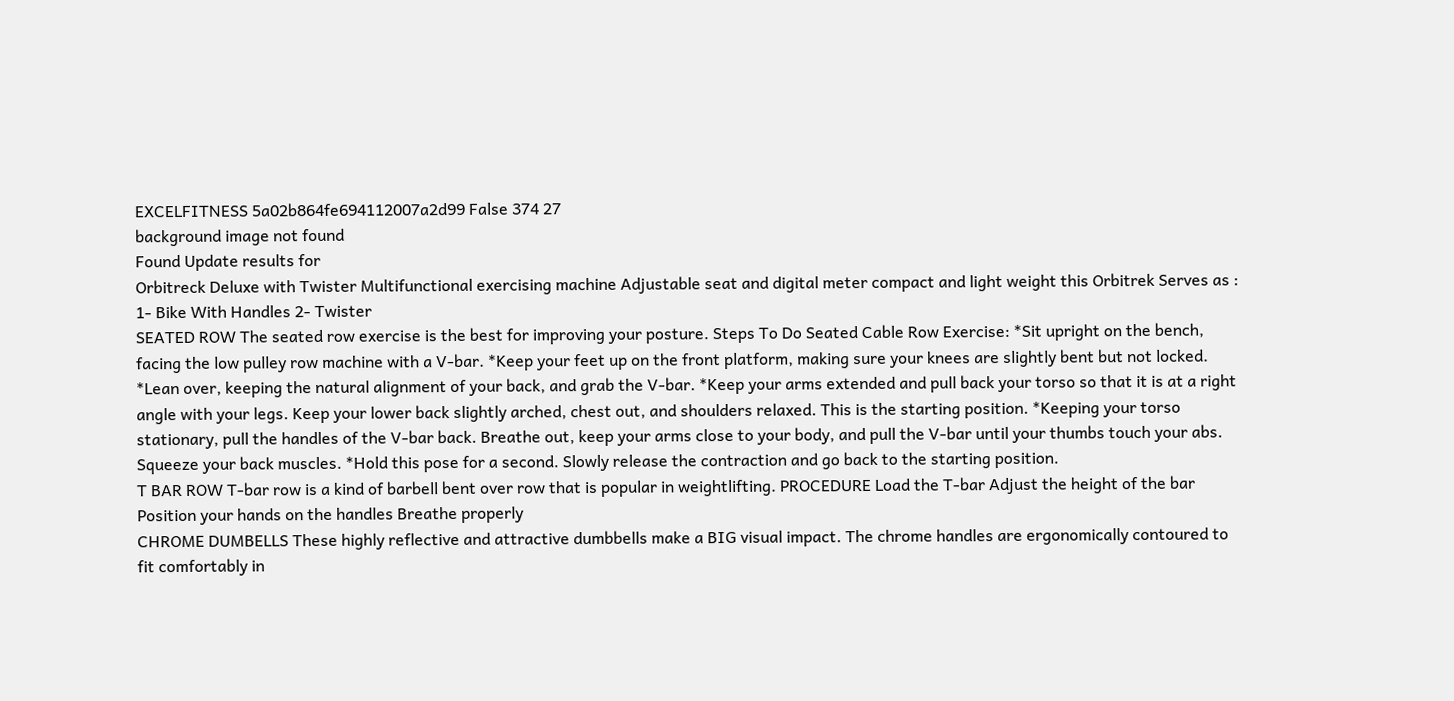EXCELFITNESS 5a02b864fe694112007a2d99 False 374 27
background image not found
Found Update results for
Orbitreck Deluxe with Twister Multifunctional exercising machine Adjustable seat and digital meter compact and light weight this Orbitrek Serves as : 1- Bike With Handles 2- Twister
SEATED ROW The seated row exercise is the best for improving your posture. Steps To Do Seated Cable Row Exercise: *Sit upright on the bench, facing the low pulley row machine with a V-bar. *Keep your feet up on the front platform, making sure your knees are slightly bent but not locked. *Lean over, keeping the natural alignment of your back, and grab the V-bar. *Keep your arms extended and pull back your torso so that it is at a right angle with your legs. Keep your lower back slightly arched, chest out, and shoulders relaxed. This is the starting position. *Keeping your torso stationary, pull the handles of the V-bar back. Breathe out, keep your arms close to your body, and pull the V-bar until your thumbs touch your abs. Squeeze your back muscles. *Hold this pose for a second. Slowly release the contraction and go back to the starting position.
T BAR ROW T-bar row is a kind of barbell bent over row that is popular in weightlifting. PROCEDURE Load the T-bar Adjust the height of the bar Position your hands on the handles Breathe properly
CHROME DUMBELLS These highly reflective and attractive dumbbells make a BIG visual impact. The chrome handles are ergonomically contoured to fit comfortably in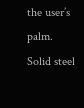the user’s palm. Solid steel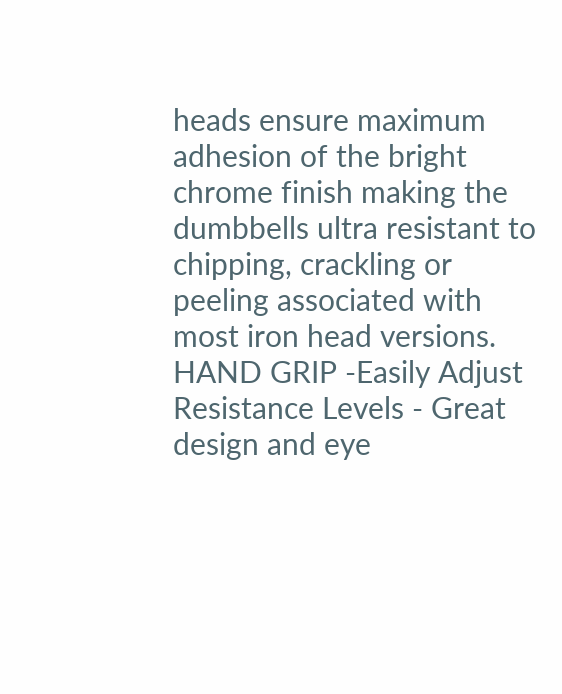heads ensure maximum adhesion of the bright chrome finish making the dumbbells ultra resistant to chipping, crackling or peeling associated with most iron head versions.
HAND GRIP -Easily Adjust Resistance Levels - Great design and eye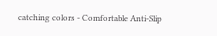catching colors - Comfortable Anti-Slip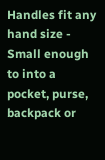Handles fit any hand size - Small enough to into a pocket, purse, backpack or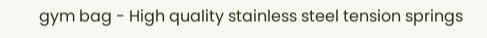gym bag - High quality stainless steel tension springs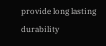provide long lasting durability